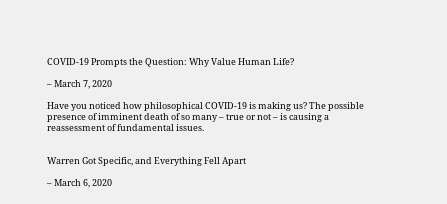COVID-19 Prompts the Question: Why Value Human Life?

– March 7, 2020

Have you noticed how philosophical COVID-19 is making us? The possible presence of imminent death of so many – true or not – is causing a reassessment of fundamental issues.


Warren Got Specific, and Everything Fell Apart

– March 6, 2020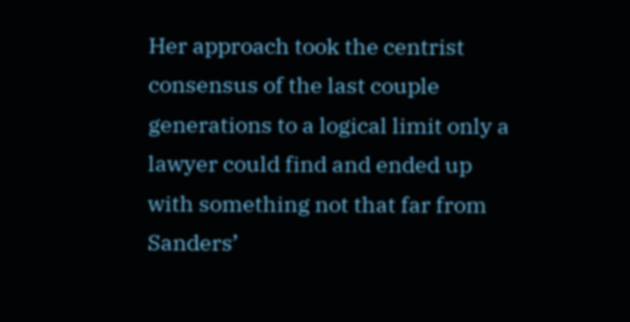Her approach took the centrist consensus of the last couple generations to a logical limit only a lawyer could find and ended up with something not that far from Sanders’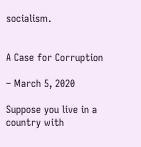socialism.


A Case for Corruption

– March 5, 2020

Suppose you live in a country with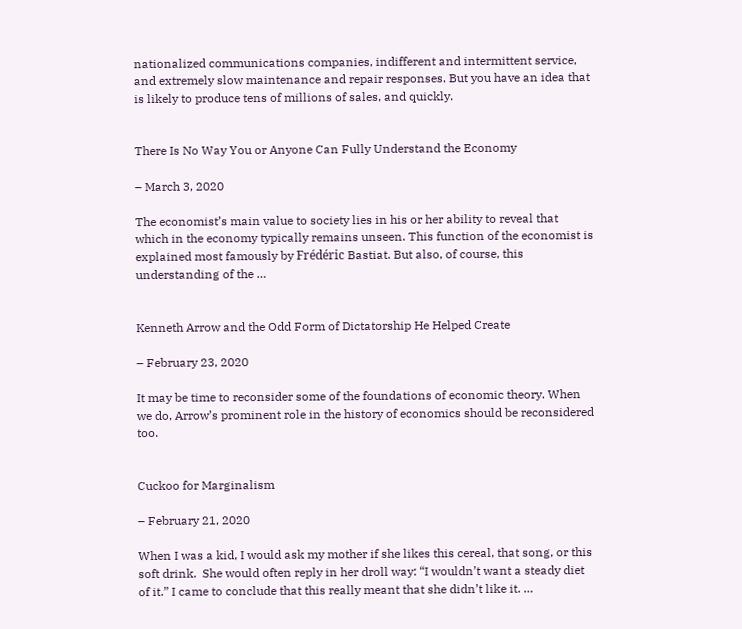nationalized communications companies, indifferent and intermittent service, and extremely slow maintenance and repair responses. But you have an idea that is likely to produce tens of millions of sales, and quickly.


There Is No Way You or Anyone Can Fully Understand the Economy

– March 3, 2020

The economist’s main value to society lies in his or her ability to reveal that which in the economy typically remains unseen. This function of the economist is explained most famously by Frédéric Bastiat. But also, of course, this understanding of the …


Kenneth Arrow and the Odd Form of Dictatorship He Helped Create

– February 23, 2020

It may be time to reconsider some of the foundations of economic theory. When we do, Arrow’s prominent role in the history of economics should be reconsidered too.


Cuckoo for Marginalism

– February 21, 2020

When I was a kid, I would ask my mother if she likes this cereal, that song, or this soft drink.  She would often reply in her droll way: “I wouldn’t want a steady diet of it.” I came to conclude that this really meant that she didn’t like it. …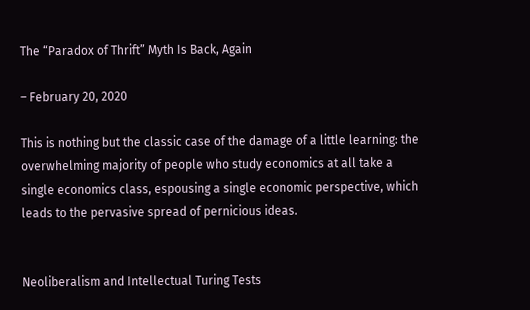The “Paradox of Thrift” Myth Is Back, Again

– February 20, 2020

This is nothing but the classic case of the damage of a little learning: the overwhelming majority of people who study economics at all take a single economics class, espousing a single economic perspective, which leads to the pervasive spread of pernicious ideas.


Neoliberalism and Intellectual Turing Tests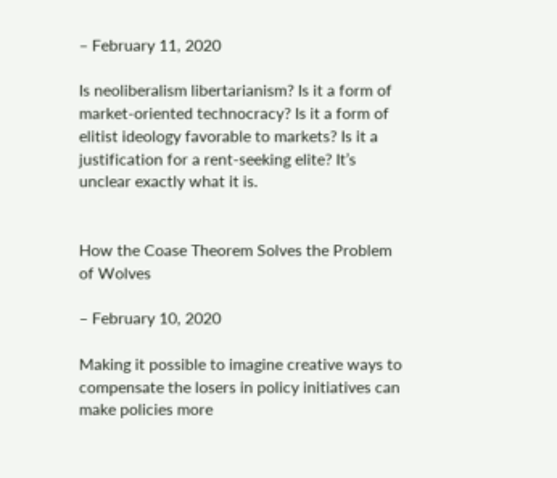– February 11, 2020

Is neoliberalism libertarianism? Is it a form of market-oriented technocracy? Is it a form of elitist ideology favorable to markets? Is it a justification for a rent-seeking elite? It’s unclear exactly what it is.


How the Coase Theorem Solves the Problem of Wolves

– February 10, 2020

Making it possible to imagine creative ways to compensate the losers in policy initiatives can make policies more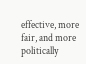effective, more fair, and more politically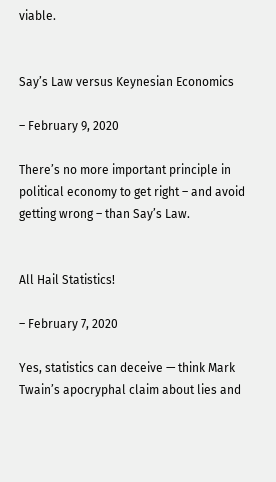viable.


Say’s Law versus Keynesian Economics

– February 9, 2020

There’s no more important principle in political economy to get right – and avoid getting wrong – than Say’s Law.


All Hail Statistics!

– February 7, 2020

Yes, statistics can deceive — think Mark Twain’s apocryphal claim about lies and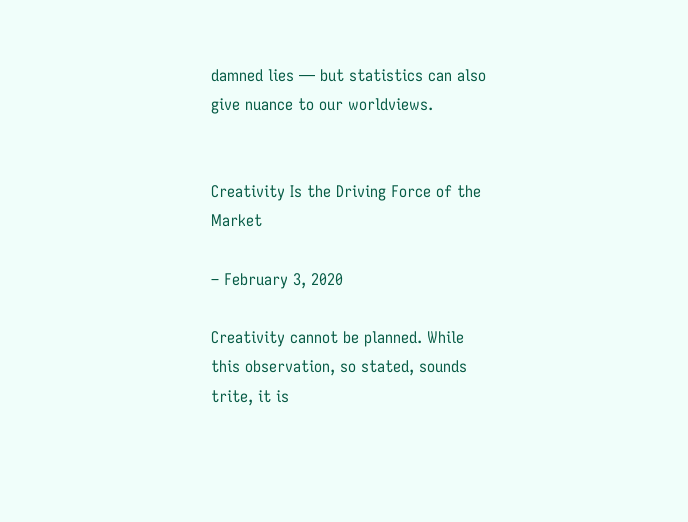damned lies — but statistics can also give nuance to our worldviews.


Creativity Is the Driving Force of the Market

– February 3, 2020

Creativity cannot be planned. While this observation, so stated, sounds trite, it is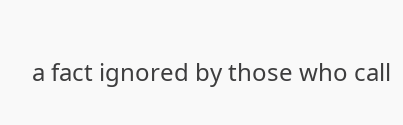a fact ignored by those who call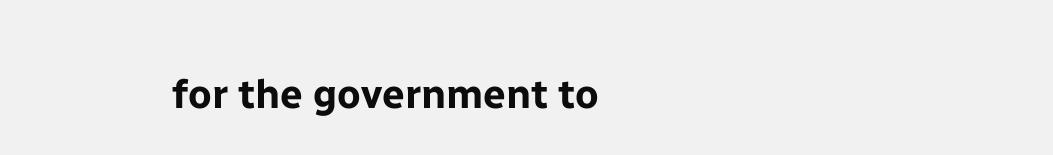for the government to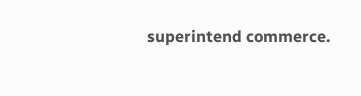superintend commerce.